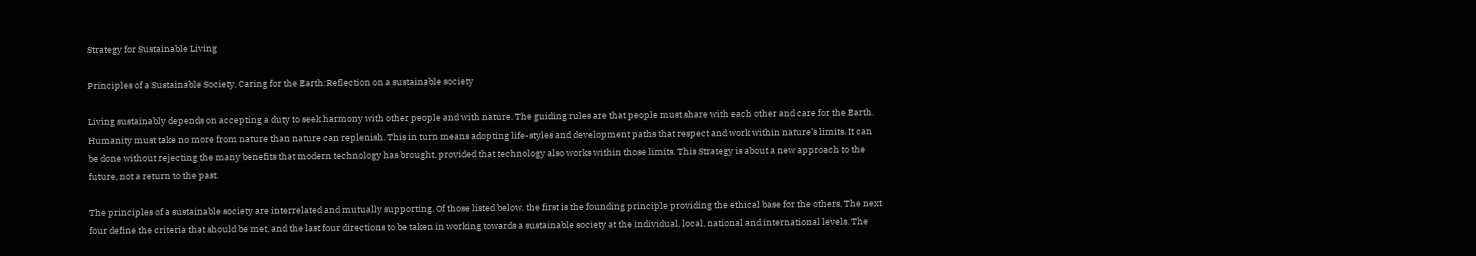Strategy for Sustainable Living

Principles of a Sustainable Society, Caring for the Earth:Reflection on a sustainable society

Living sustainably depends on accepting a duty to seek harmony with other people and with nature. The guiding rules are that people must share with each other and care for the Earth. Humanity must take no more from nature than nature can replenish. This in turn means adopting life-styles and development paths that respect and work within nature’s limits. It can be done without rejecting the many benefits that modern technology has brought, provided that technology also works within those limits. This Strategy is about a new approach to the future, not a return to the past.

The principles of a sustainable society are interrelated and mutually supporting. Of those listed below, the first is the founding principle providing the ethical base for the others. The next four define the criteria that should be met, and the last four directions to be taken in working towards a sustainable society at the individual, local, national and international levels. The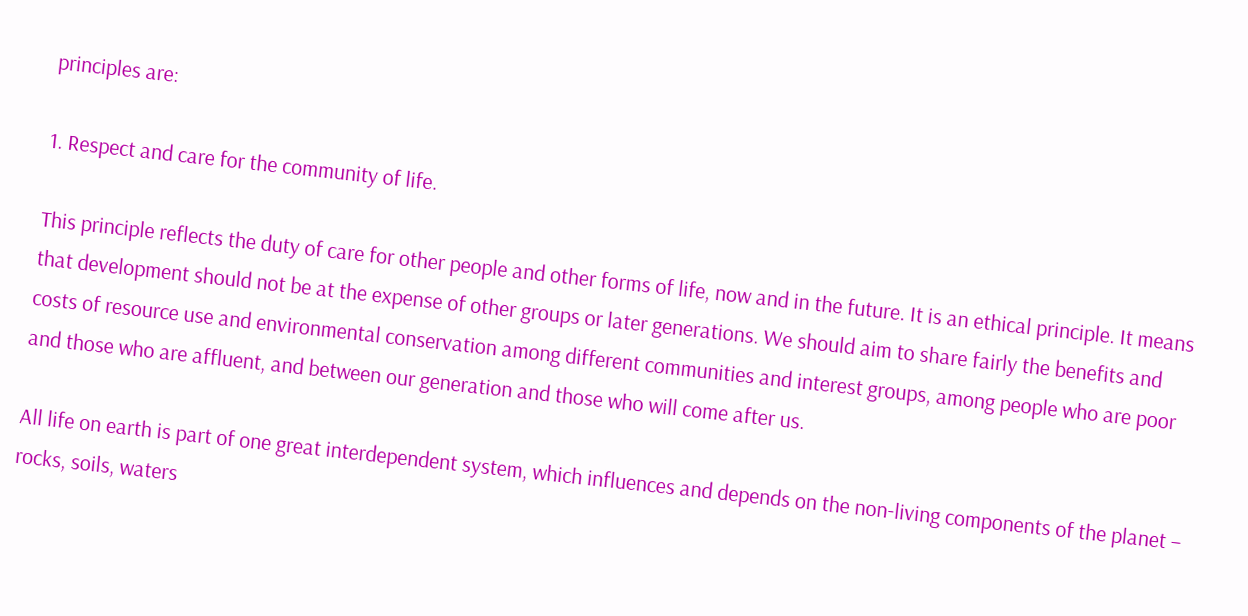principles are:

1. Respect and care for the community of life.

This principle reflects the duty of care for other people and other forms of life, now and in the future. It is an ethical principle. It means that development should not be at the expense of other groups or later generations. We should aim to share fairly the benefits and costs of resource use and environmental conservation among different communities and interest groups, among people who are poor and those who are affluent, and between our generation and those who will come after us.

All life on earth is part of one great interdependent system, which influences and depends on the non-living components of the planet – rocks, soils, waters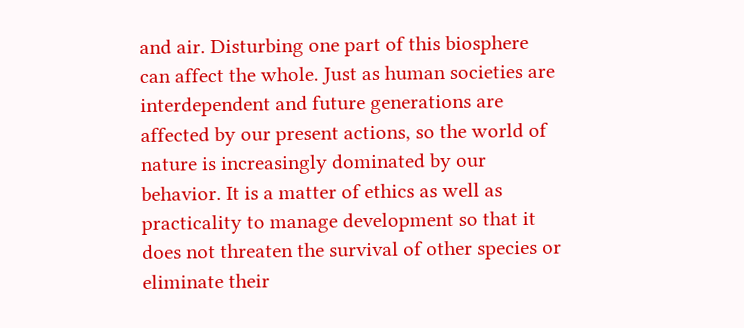and air. Disturbing one part of this biosphere can affect the whole. Just as human societies are interdependent and future generations are affected by our present actions, so the world of nature is increasingly dominated by our behavior. It is a matter of ethics as well as practicality to manage development so that it does not threaten the survival of other species or eliminate their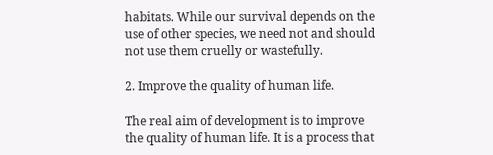habitats. While our survival depends on the use of other species, we need not and should not use them cruelly or wastefully.

2. Improve the quality of human life.

The real aim of development is to improve the quality of human life. It is a process that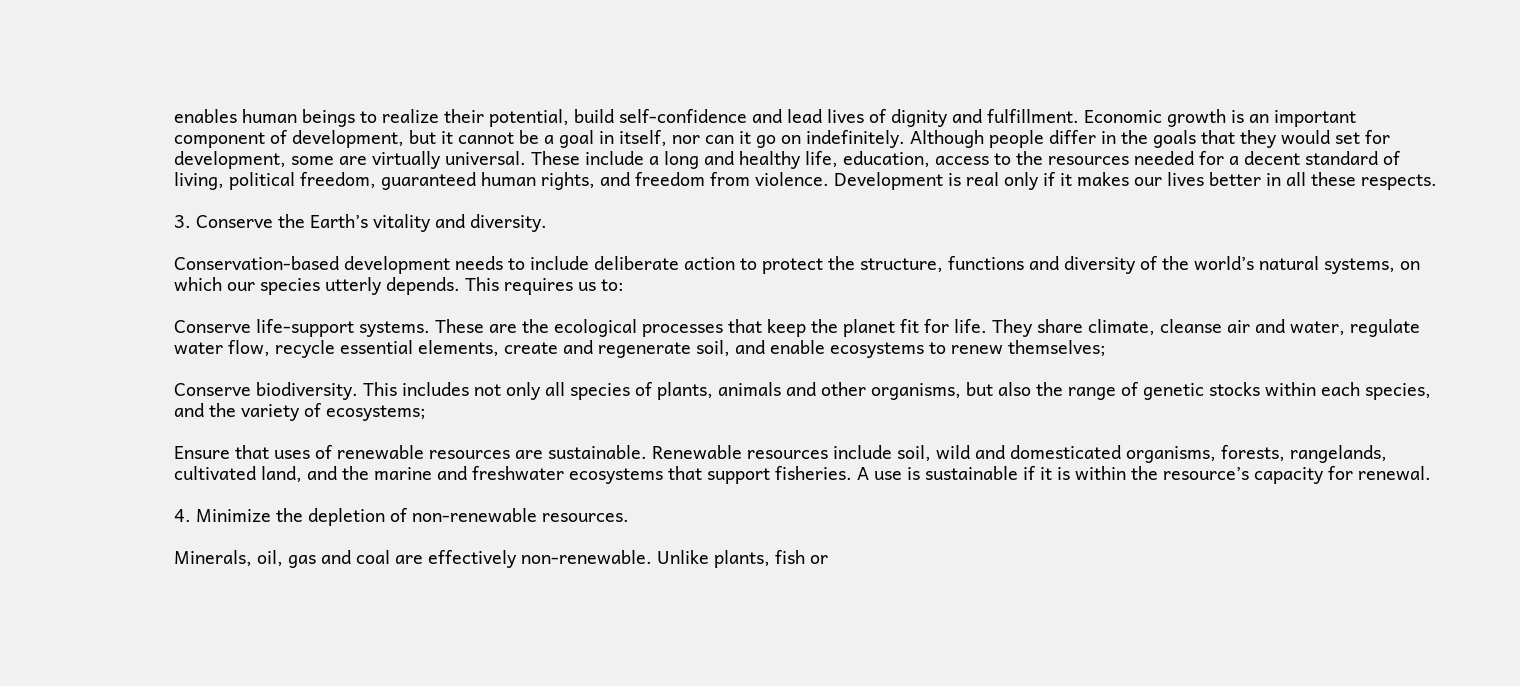enables human beings to realize their potential, build self-confidence and lead lives of dignity and fulfillment. Economic growth is an important component of development, but it cannot be a goal in itself, nor can it go on indefinitely. Although people differ in the goals that they would set for development, some are virtually universal. These include a long and healthy life, education, access to the resources needed for a decent standard of living, political freedom, guaranteed human rights, and freedom from violence. Development is real only if it makes our lives better in all these respects.

3. Conserve the Earth’s vitality and diversity.

Conservation-based development needs to include deliberate action to protect the structure, functions and diversity of the world’s natural systems, on which our species utterly depends. This requires us to:

Conserve life-support systems. These are the ecological processes that keep the planet fit for life. They share climate, cleanse air and water, regulate water flow, recycle essential elements, create and regenerate soil, and enable ecosystems to renew themselves;

Conserve biodiversity. This includes not only all species of plants, animals and other organisms, but also the range of genetic stocks within each species, and the variety of ecosystems;

Ensure that uses of renewable resources are sustainable. Renewable resources include soil, wild and domesticated organisms, forests, rangelands, cultivated land, and the marine and freshwater ecosystems that support fisheries. A use is sustainable if it is within the resource’s capacity for renewal.

4. Minimize the depletion of non-renewable resources.

Minerals, oil, gas and coal are effectively non-renewable. Unlike plants, fish or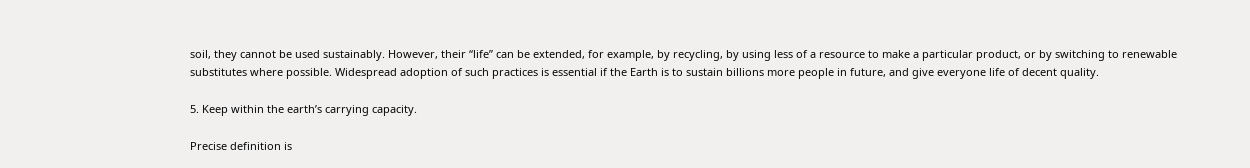soil, they cannot be used sustainably. However, their “life” can be extended, for example, by recycling, by using less of a resource to make a particular product, or by switching to renewable substitutes where possible. Widespread adoption of such practices is essential if the Earth is to sustain billions more people in future, and give everyone life of decent quality.

5. Keep within the earth’s carrying capacity.

Precise definition is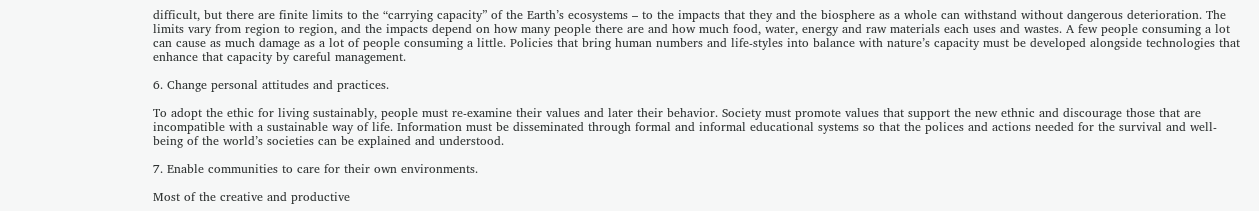difficult, but there are finite limits to the “carrying capacity” of the Earth’s ecosystems – to the impacts that they and the biosphere as a whole can withstand without dangerous deterioration. The limits vary from region to region, and the impacts depend on how many people there are and how much food, water, energy and raw materials each uses and wastes. A few people consuming a lot can cause as much damage as a lot of people consuming a little. Policies that bring human numbers and life-styles into balance with nature’s capacity must be developed alongside technologies that enhance that capacity by careful management.

6. Change personal attitudes and practices.

To adopt the ethic for living sustainably, people must re-examine their values and later their behavior. Society must promote values that support the new ethnic and discourage those that are incompatible with a sustainable way of life. Information must be disseminated through formal and informal educational systems so that the polices and actions needed for the survival and well-being of the world’s societies can be explained and understood.

7. Enable communities to care for their own environments.

Most of the creative and productive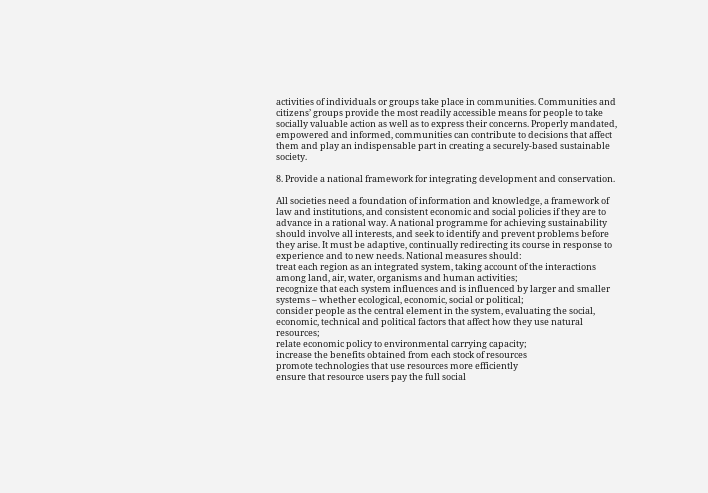activities of individuals or groups take place in communities. Communities and citizens’ groups provide the most readily accessible means for people to take socially valuable action as well as to express their concerns. Properly mandated, empowered and informed, communities can contribute to decisions that affect them and play an indispensable part in creating a securely-based sustainable society.

8. Provide a national framework for integrating development and conservation.

All societies need a foundation of information and knowledge, a framework of law and institutions, and consistent economic and social policies if they are to advance in a rational way. A national programme for achieving sustainability should involve all interests, and seek to identify and prevent problems before they arise. It must be adaptive, continually redirecting its course in response to experience and to new needs. National measures should:
treat each region as an integrated system, taking account of the interactions among land, air, water, organisms and human activities;
recognize that each system influences and is influenced by larger and smaller systems – whether ecological, economic, social or political;
consider people as the central element in the system, evaluating the social, economic, technical and political factors that affect how they use natural resources;
relate economic policy to environmental carrying capacity;
increase the benefits obtained from each stock of resources
promote technologies that use resources more efficiently
ensure that resource users pay the full social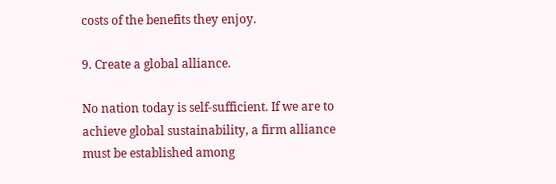costs of the benefits they enjoy.

9. Create a global alliance.

No nation today is self-sufficient. If we are to achieve global sustainability, a firm alliance must be established among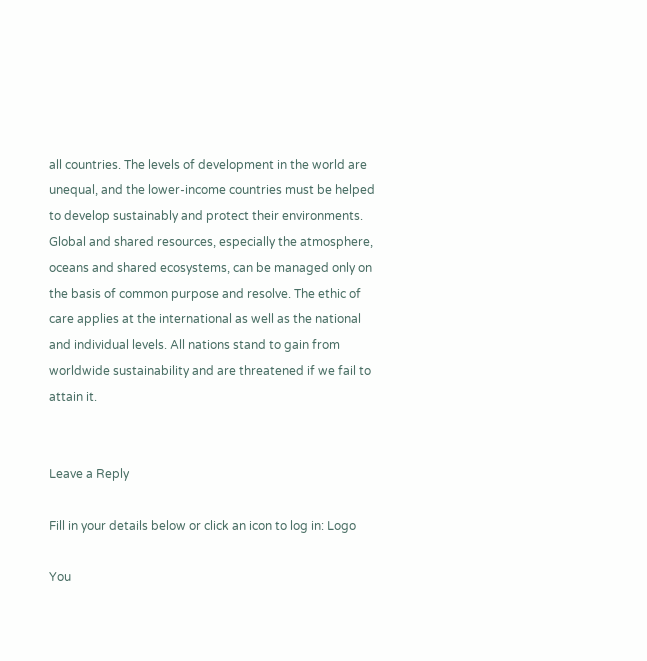all countries. The levels of development in the world are unequal, and the lower-income countries must be helped to develop sustainably and protect their environments. Global and shared resources, especially the atmosphere, oceans and shared ecosystems, can be managed only on the basis of common purpose and resolve. The ethic of care applies at the international as well as the national and individual levels. All nations stand to gain from worldwide sustainability and are threatened if we fail to attain it.


Leave a Reply

Fill in your details below or click an icon to log in: Logo

You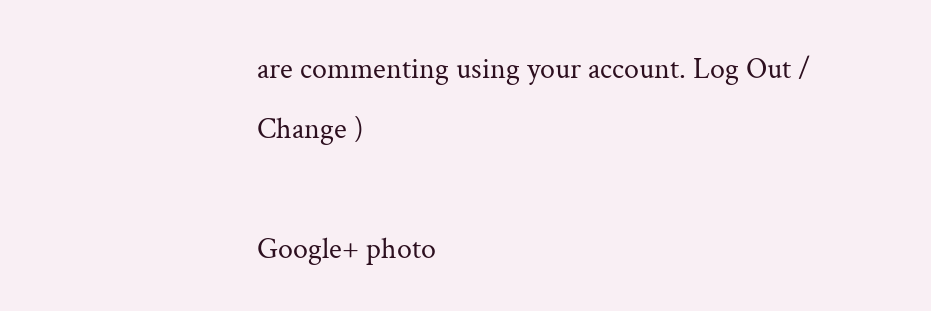are commenting using your account. Log Out /  Change )

Google+ photo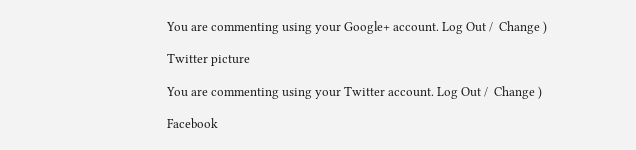You are commenting using your Google+ account. Log Out /  Change )

Twitter picture

You are commenting using your Twitter account. Log Out /  Change )

Facebook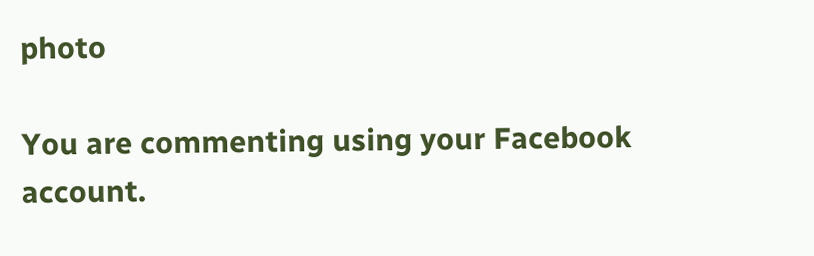photo

You are commenting using your Facebook account.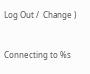Log Out /  Change )


Connecting to %s